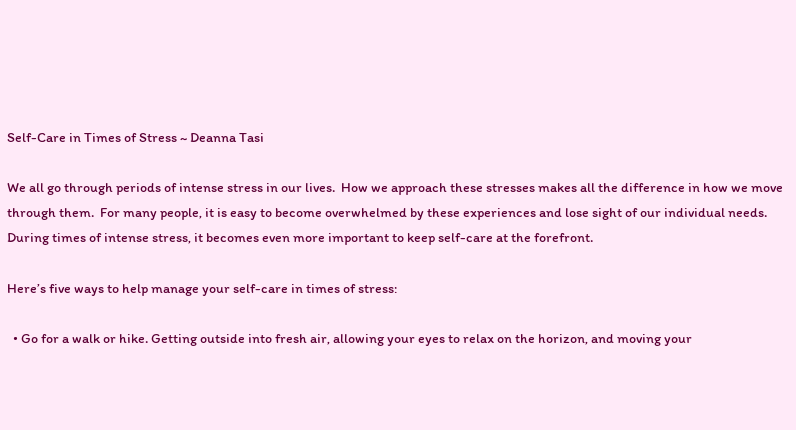Self-Care in Times of Stress ~ Deanna Tasi

We all go through periods of intense stress in our lives.  How we approach these stresses makes all the difference in how we move through them.  For many people, it is easy to become overwhelmed by these experiences and lose sight of our individual needs.  During times of intense stress, it becomes even more important to keep self-care at the forefront.

Here’s five ways to help manage your self-care in times of stress:

  • Go for a walk or hike. Getting outside into fresh air, allowing your eyes to relax on the horizon, and moving your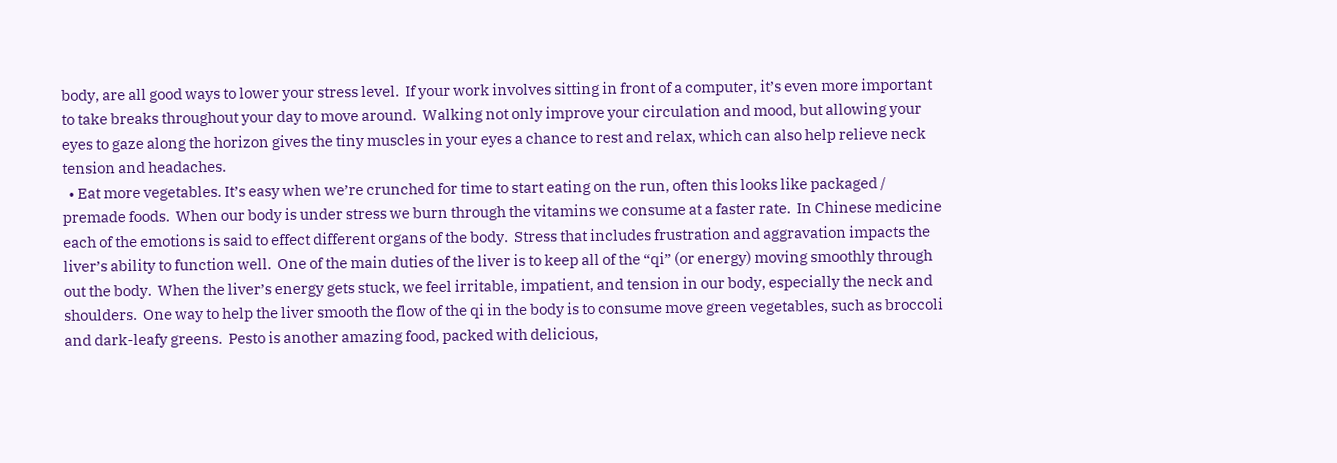body, are all good ways to lower your stress level.  If your work involves sitting in front of a computer, it’s even more important to take breaks throughout your day to move around.  Walking not only improve your circulation and mood, but allowing your eyes to gaze along the horizon gives the tiny muscles in your eyes a chance to rest and relax, which can also help relieve neck tension and headaches.
  • Eat more vegetables. It’s easy when we’re crunched for time to start eating on the run, often this looks like packaged / premade foods.  When our body is under stress we burn through the vitamins we consume at a faster rate.  In Chinese medicine each of the emotions is said to effect different organs of the body.  Stress that includes frustration and aggravation impacts the liver’s ability to function well.  One of the main duties of the liver is to keep all of the “qi” (or energy) moving smoothly through out the body.  When the liver’s energy gets stuck, we feel irritable, impatient, and tension in our body, especially the neck and shoulders.  One way to help the liver smooth the flow of the qi in the body is to consume move green vegetables, such as broccoli and dark-leafy greens.  Pesto is another amazing food, packed with delicious,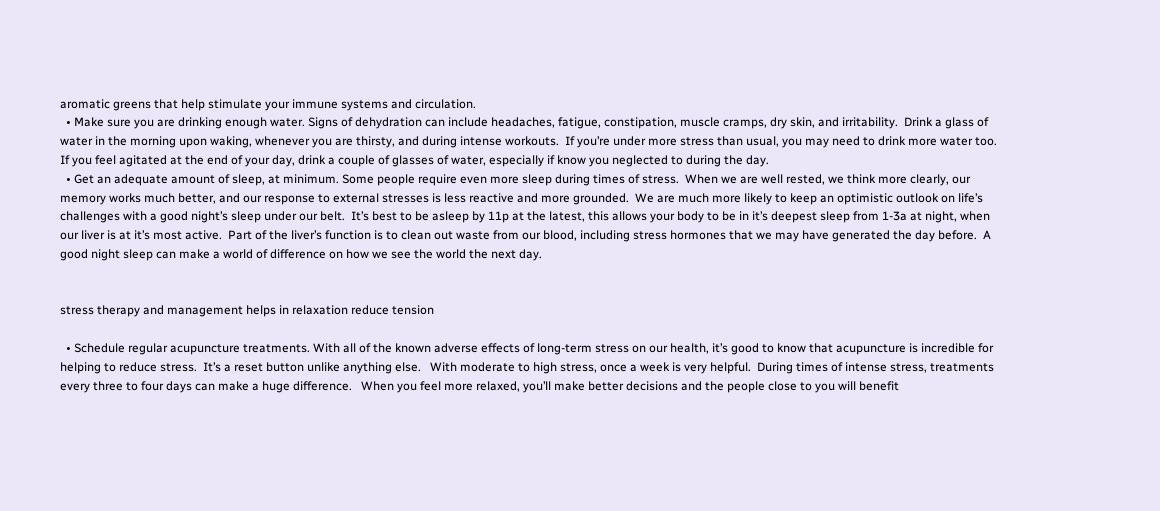aromatic greens that help stimulate your immune systems and circulation.
  • Make sure you are drinking enough water. Signs of dehydration can include headaches, fatigue, constipation, muscle cramps, dry skin, and irritability.  Drink a glass of water in the morning upon waking, whenever you are thirsty, and during intense workouts.  If you’re under more stress than usual, you may need to drink more water too.  If you feel agitated at the end of your day, drink a couple of glasses of water, especially if know you neglected to during the day.
  • Get an adequate amount of sleep, at minimum. Some people require even more sleep during times of stress.  When we are well rested, we think more clearly, our memory works much better, and our response to external stresses is less reactive and more grounded.  We are much more likely to keep an optimistic outlook on life’s challenges with a good night’s sleep under our belt.  It’s best to be asleep by 11p at the latest, this allows your body to be in it’s deepest sleep from 1-3a at night, when our liver is at it’s most active.  Part of the liver’s function is to clean out waste from our blood, including stress hormones that we may have generated the day before.  A good night sleep can make a world of difference on how we see the world the next day.


stress therapy and management helps in relaxation reduce tension

  • Schedule regular acupuncture treatments. With all of the known adverse effects of long-term stress on our health, it’s good to know that acupuncture is incredible for helping to reduce stress.  It’s a reset button unlike anything else.   With moderate to high stress, once a week is very helpful.  During times of intense stress, treatments every three to four days can make a huge difference.   When you feel more relaxed, you’ll make better decisions and the people close to you will benefit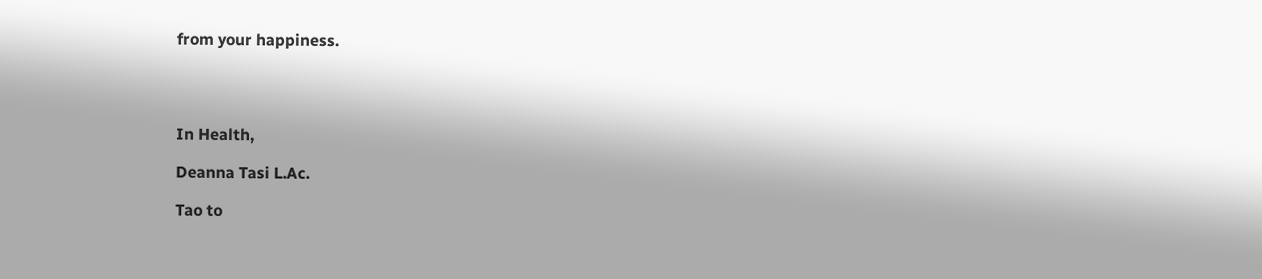from your happiness.




In Health,

Deanna Tasi L.Ac.

Tao to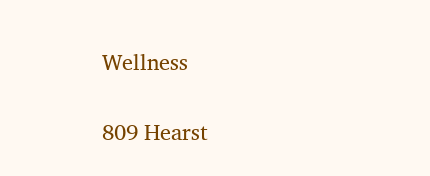Wellness

809 Hearst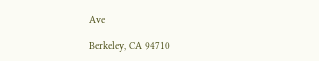Ave

Berkeley, CA 94710